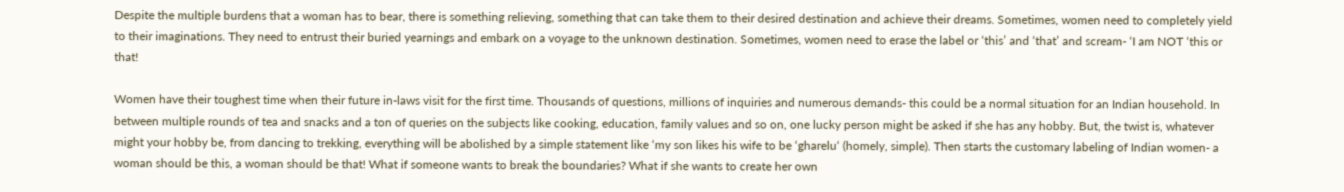Despite the multiple burdens that a woman has to bear, there is something relieving, something that can take them to their desired destination and achieve their dreams. Sometimes, women need to completely yield to their imaginations. They need to entrust their buried yearnings and embark on a voyage to the unknown destination. Sometimes, women need to erase the label or ‘this’ and ‘that’ and scream- ‘I am NOT ‘this or that!

Women have their toughest time when their future in-laws visit for the first time. Thousands of questions, millions of inquiries and numerous demands- this could be a normal situation for an Indian household. In between multiple rounds of tea and snacks and a ton of queries on the subjects like cooking, education, family values and so on, one lucky person might be asked if she has any hobby. But, the twist is, whatever might your hobby be, from dancing to trekking, everything will be abolished by a simple statement like ‘my son likes his wife to be ‘gharelu‘ (homely, simple). Then starts the customary labeling of Indian women- a woman should be this, a woman should be that! What if someone wants to break the boundaries? What if she wants to create her own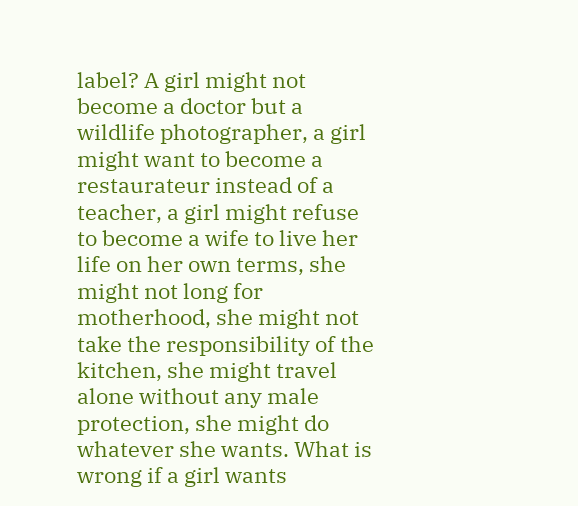label? A girl might not become a doctor but a wildlife photographer, a girl might want to become a restaurateur instead of a teacher, a girl might refuse to become a wife to live her life on her own terms, she might not long for motherhood, she might not take the responsibility of the kitchen, she might travel alone without any male protection, she might do whatever she wants. What is wrong if a girl wants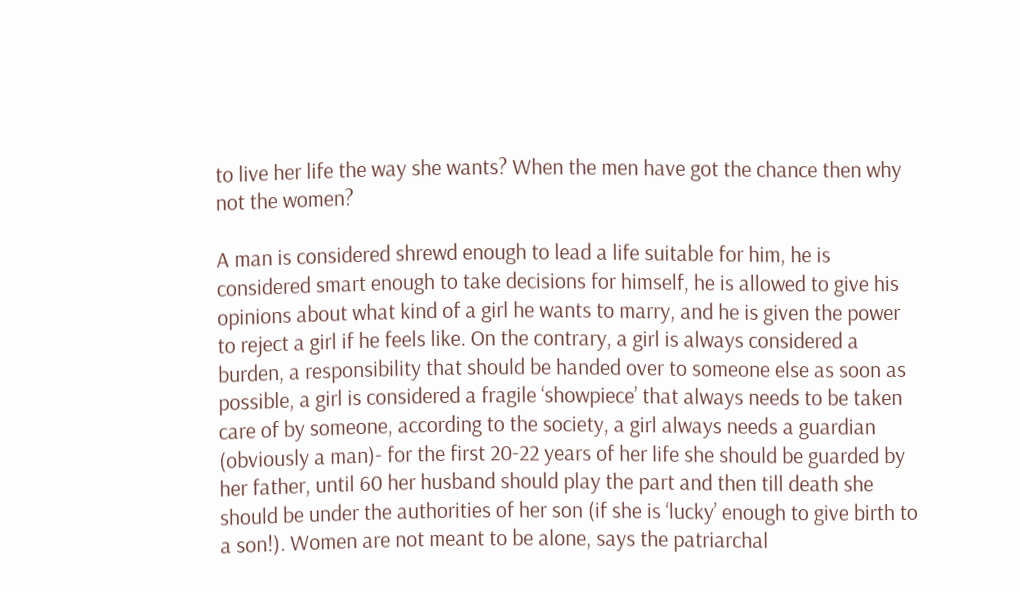to live her life the way she wants? When the men have got the chance then why not the women?

A man is considered shrewd enough to lead a life suitable for him, he is considered smart enough to take decisions for himself, he is allowed to give his opinions about what kind of a girl he wants to marry, and he is given the power to reject a girl if he feels like. On the contrary, a girl is always considered a burden, a responsibility that should be handed over to someone else as soon as possible, a girl is considered a fragile ‘showpiece’ that always needs to be taken care of by someone, according to the society, a girl always needs a guardian (obviously a man)- for the first 20-22 years of her life she should be guarded by her father, until 60 her husband should play the part and then till death she should be under the authorities of her son (if she is ‘lucky’ enough to give birth to a son!). Women are not meant to be alone, says the patriarchal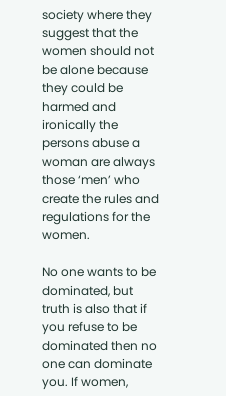society where they suggest that the women should not be alone because they could be harmed and ironically the persons abuse a woman are always those ‘men’ who create the rules and regulations for the women.

No one wants to be dominated, but truth is also that if you refuse to be dominated then no one can dominate you. If women,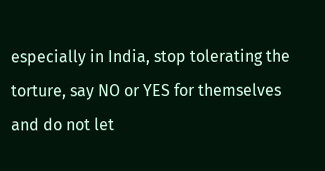especially in India, stop tolerating the torture, say NO or YES for themselves and do not let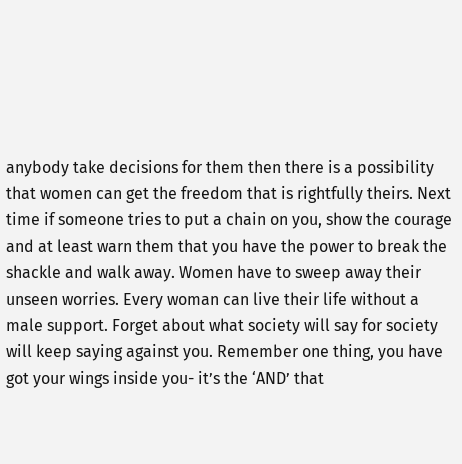anybody take decisions for them then there is a possibility that women can get the freedom that is rightfully theirs. Next time if someone tries to put a chain on you, show the courage and at least warn them that you have the power to break the shackle and walk away. Women have to sweep away their unseen worries. Every woman can live their life without a male support. Forget about what society will say for society will keep saying against you. Remember one thing, you have got your wings inside you- it’s the ‘AND’ that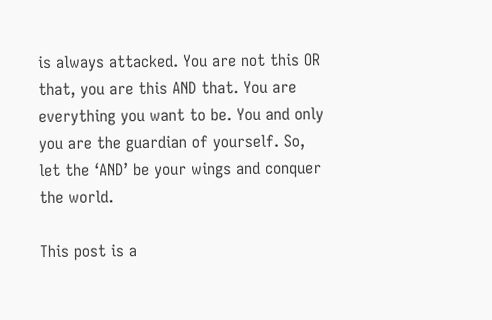is always attacked. You are not this OR that, you are this AND that. You are everything you want to be. You and only you are the guardian of yourself. So, let the ‘AND’ be your wings and conquer the world.

This post is a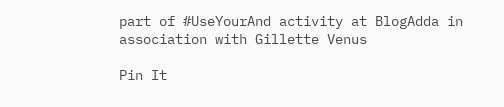part of #UseYourAnd activity at BlogAdda in association with Gillette Venus

Pin It